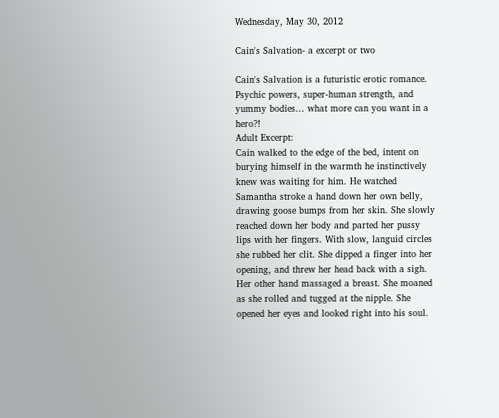Wednesday, May 30, 2012

Cain's Salvation- a excerpt or two

Cain's Salvation is a futuristic erotic romance. Psychic powers, super-human strength, and yummy bodies... what more can you want in a hero?!
Adult Excerpt:
Cain walked to the edge of the bed, intent on burying himself in the warmth he instinctively knew was waiting for him. He watched Samantha stroke a hand down her own belly, drawing goose bumps from her skin. She slowly reached down her body and parted her pussy lips with her fingers. With slow, languid circles she rubbed her clit. She dipped a finger into her opening, and threw her head back with a sigh. Her other hand massaged a breast. She moaned as she rolled and tugged at the nipple. She opened her eyes and looked right into his soul.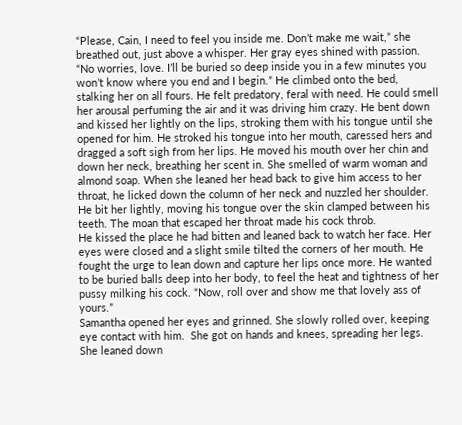“Please, Cain, I need to feel you inside me. Don’t make me wait,” she breathed out, just above a whisper. Her gray eyes shined with passion.
“No worries, love. I’ll be buried so deep inside you in a few minutes you won’t know where you end and I begin.” He climbed onto the bed, stalking her on all fours. He felt predatory, feral with need. He could smell her arousal perfuming the air and it was driving him crazy. He bent down and kissed her lightly on the lips, stroking them with his tongue until she opened for him. He stroked his tongue into her mouth, caressed hers and dragged a soft sigh from her lips. He moved his mouth over her chin and down her neck, breathing her scent in. She smelled of warm woman and almond soap. When she leaned her head back to give him access to her throat, he licked down the column of her neck and nuzzled her shoulder. He bit her lightly, moving his tongue over the skin clamped between his teeth. The moan that escaped her throat made his cock throb.
He kissed the place he had bitten and leaned back to watch her face. Her eyes were closed and a slight smile tilted the corners of her mouth. He fought the urge to lean down and capture her lips once more. He wanted to be buried balls deep into her body, to feel the heat and tightness of her pussy milking his cock. “Now, roll over and show me that lovely ass of yours.”
Samantha opened her eyes and grinned. She slowly rolled over, keeping eye contact with him.  She got on hands and knees, spreading her legs. She leaned down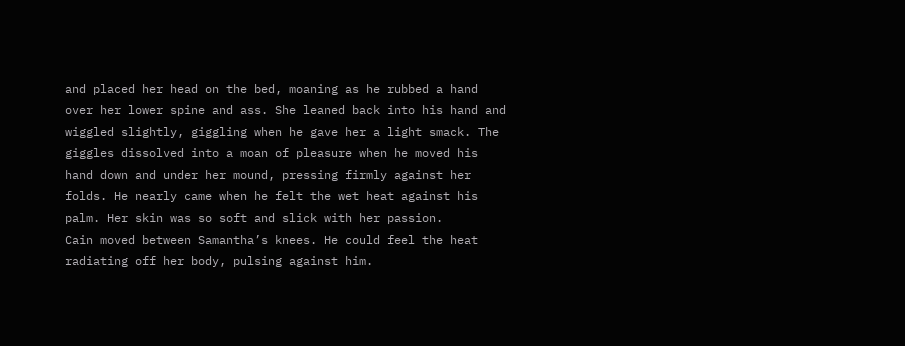and placed her head on the bed, moaning as he rubbed a hand over her lower spine and ass. She leaned back into his hand and wiggled slightly, giggling when he gave her a light smack. The giggles dissolved into a moan of pleasure when he moved his hand down and under her mound, pressing firmly against her folds. He nearly came when he felt the wet heat against his palm. Her skin was so soft and slick with her passion.
Cain moved between Samantha’s knees. He could feel the heat radiating off her body, pulsing against him.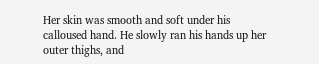Her skin was smooth and soft under his calloused hand. He slowly ran his hands up her outer thighs, and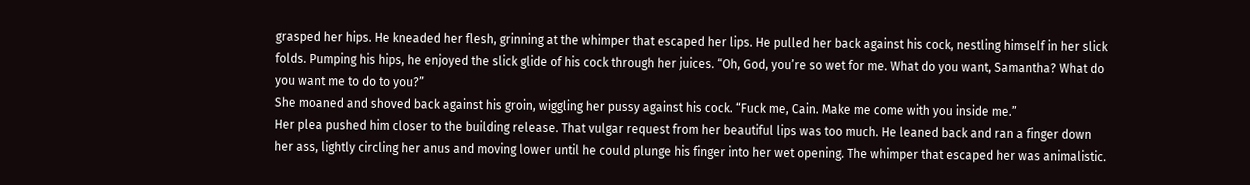grasped her hips. He kneaded her flesh, grinning at the whimper that escaped her lips. He pulled her back against his cock, nestling himself in her slick folds. Pumping his hips, he enjoyed the slick glide of his cock through her juices. “Oh, God, you’re so wet for me. What do you want, Samantha? What do you want me to do to you?”
She moaned and shoved back against his groin, wiggling her pussy against his cock. “Fuck me, Cain. Make me come with you inside me.”
Her plea pushed him closer to the building release. That vulgar request from her beautiful lips was too much. He leaned back and ran a finger down her ass, lightly circling her anus and moving lower until he could plunge his finger into her wet opening. The whimper that escaped her was animalistic.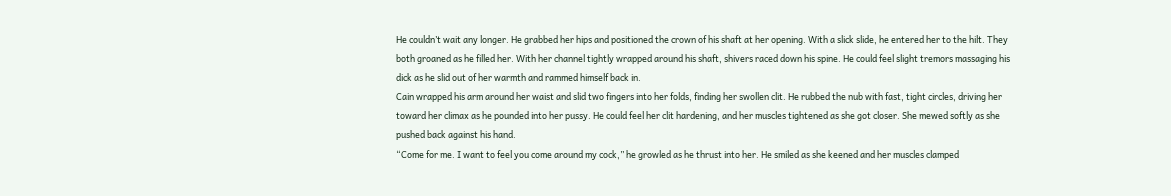He couldn’t wait any longer. He grabbed her hips and positioned the crown of his shaft at her opening. With a slick slide, he entered her to the hilt. They both groaned as he filled her. With her channel tightly wrapped around his shaft, shivers raced down his spine. He could feel slight tremors massaging his dick as he slid out of her warmth and rammed himself back in.
Cain wrapped his arm around her waist and slid two fingers into her folds, finding her swollen clit. He rubbed the nub with fast, tight circles, driving her toward her climax as he pounded into her pussy. He could feel her clit hardening, and her muscles tightened as she got closer. She mewed softly as she pushed back against his hand.
“Come for me. I want to feel you come around my cock,” he growled as he thrust into her. He smiled as she keened and her muscles clamped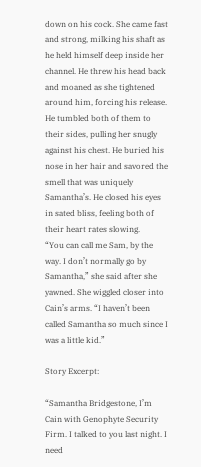down on his cock. She came fast and strong, milking his shaft as he held himself deep inside her channel. He threw his head back and moaned as she tightened around him, forcing his release.
He tumbled both of them to their sides, pulling her snugly against his chest. He buried his nose in her hair and savored the smell that was uniquely Samantha’s. He closed his eyes in sated bliss, feeling both of their heart rates slowing.
“You can call me Sam, by the way. I don’t normally go by Samantha,” she said after she yawned. She wiggled closer into Cain’s arms. “I haven’t been called Samantha so much since I was a little kid.”

Story Excerpt:

“Samantha Bridgestone, I’m Cain with Genophyte Security Firm. I talked to you last night. I need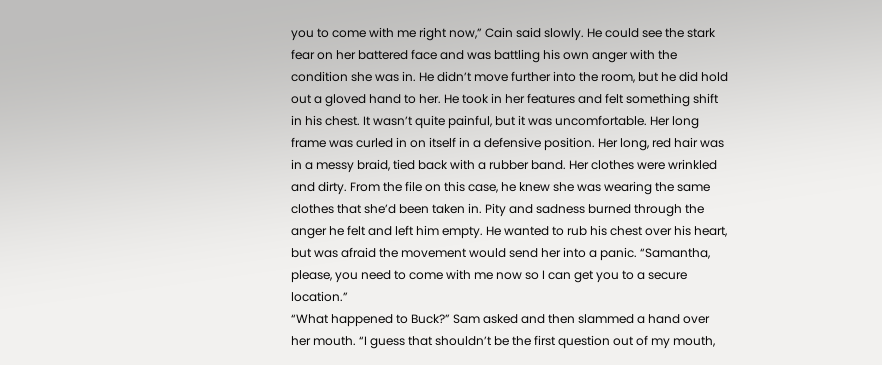you to come with me right now,” Cain said slowly. He could see the stark fear on her battered face and was battling his own anger with the condition she was in. He didn’t move further into the room, but he did hold out a gloved hand to her. He took in her features and felt something shift in his chest. It wasn’t quite painful, but it was uncomfortable. Her long frame was curled in on itself in a defensive position. Her long, red hair was in a messy braid, tied back with a rubber band. Her clothes were wrinkled and dirty. From the file on this case, he knew she was wearing the same clothes that she’d been taken in. Pity and sadness burned through the anger he felt and left him empty. He wanted to rub his chest over his heart, but was afraid the movement would send her into a panic. “Samantha, please, you need to come with me now so I can get you to a secure location.”
“What happened to Buck?” Sam asked and then slammed a hand over her mouth. “I guess that shouldn’t be the first question out of my mouth,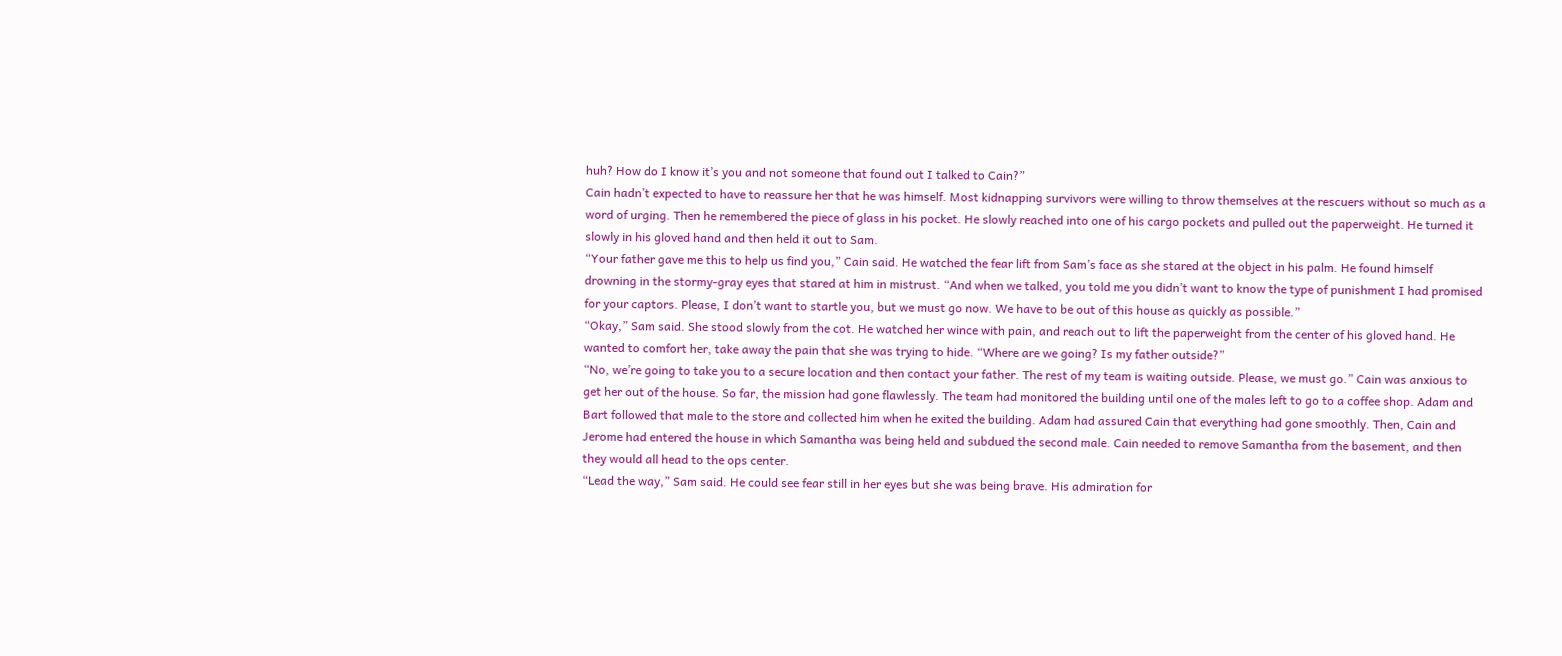huh? How do I know it’s you and not someone that found out I talked to Cain?”
Cain hadn’t expected to have to reassure her that he was himself. Most kidnapping survivors were willing to throw themselves at the rescuers without so much as a word of urging. Then he remembered the piece of glass in his pocket. He slowly reached into one of his cargo pockets and pulled out the paperweight. He turned it slowly in his gloved hand and then held it out to Sam.
“Your father gave me this to help us find you,” Cain said. He watched the fear lift from Sam’s face as she stared at the object in his palm. He found himself drowning in the stormy-gray eyes that stared at him in mistrust. “And when we talked, you told me you didn’t want to know the type of punishment I had promised for your captors. Please, I don’t want to startle you, but we must go now. We have to be out of this house as quickly as possible.”
“Okay,” Sam said. She stood slowly from the cot. He watched her wince with pain, and reach out to lift the paperweight from the center of his gloved hand. He wanted to comfort her, take away the pain that she was trying to hide. “Where are we going? Is my father outside?”
“No, we’re going to take you to a secure location and then contact your father. The rest of my team is waiting outside. Please, we must go.” Cain was anxious to get her out of the house. So far, the mission had gone flawlessly. The team had monitored the building until one of the males left to go to a coffee shop. Adam and Bart followed that male to the store and collected him when he exited the building. Adam had assured Cain that everything had gone smoothly. Then, Cain and Jerome had entered the house in which Samantha was being held and subdued the second male. Cain needed to remove Samantha from the basement, and then they would all head to the ops center.
“Lead the way,” Sam said. He could see fear still in her eyes but she was being brave. His admiration for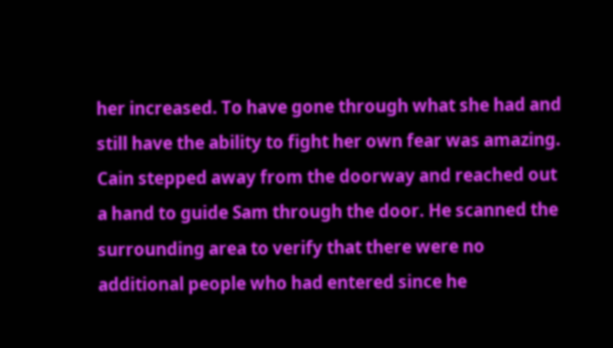her increased. To have gone through what she had and still have the ability to fight her own fear was amazing.
Cain stepped away from the doorway and reached out a hand to guide Sam through the door. He scanned the surrounding area to verify that there were no additional people who had entered since he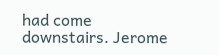had come downstairs. Jerome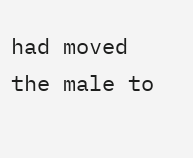had moved the male to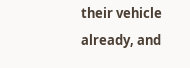their vehicle already, and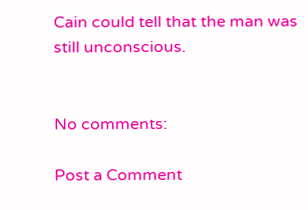Cain could tell that the man was still unconscious.


No comments:

Post a Comment